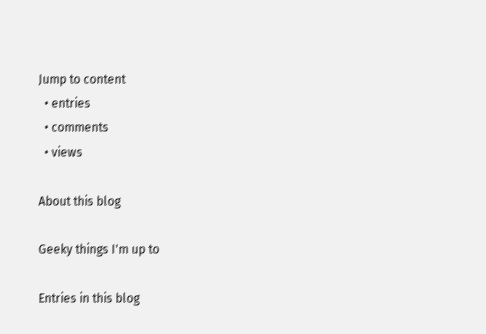Jump to content
  • entries
  • comments
  • views

About this blog

Geeky things I'm up to

Entries in this blog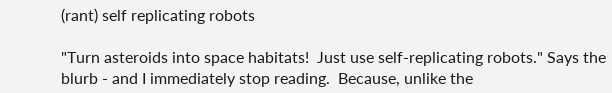(rant) self replicating robots

"Turn asteroids into space habitats!  Just use self-replicating robots." Says the blurb - and I immediately stop reading.  Because, unlike the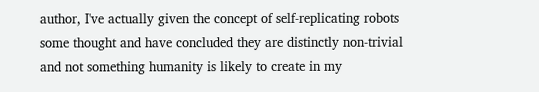author, I've actually given the concept of self-replicating robots some thought and have concluded they are distinctly non-trivial and not something humanity is likely to create in my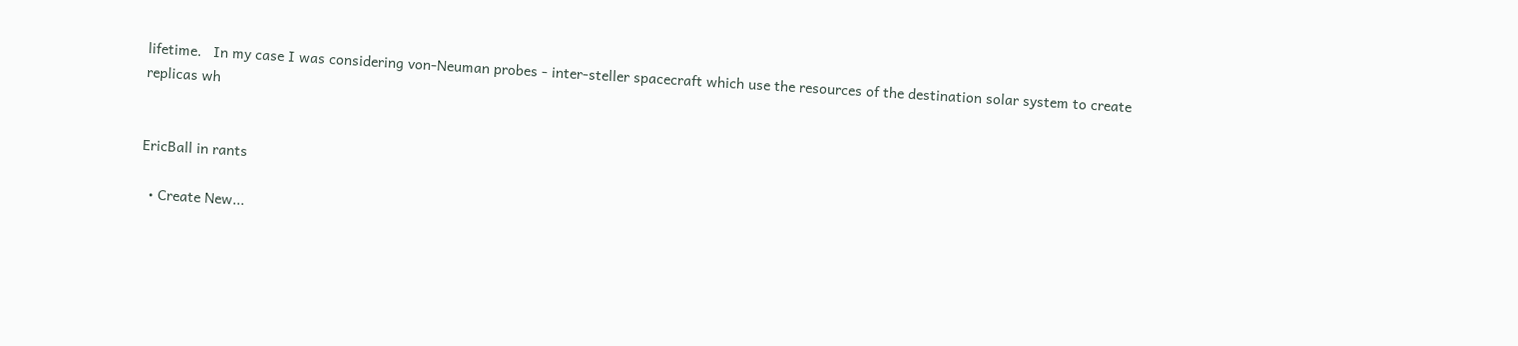lifetime.   In my case I was considering von-Neuman probes - inter-steller spacecraft which use the resources of the destination solar system to create replicas wh


EricBall in rants

  • Create New...